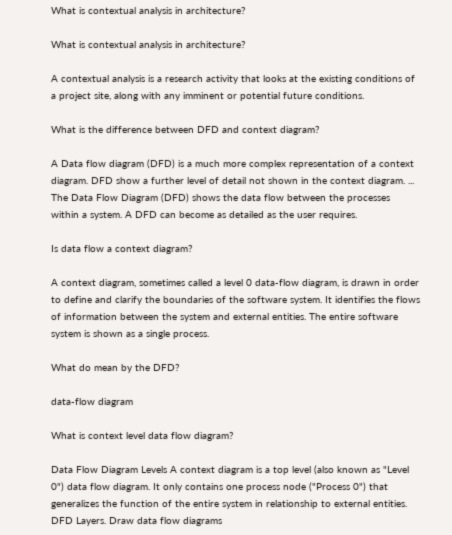What is contextual analysis in architecture?

What is contextual analysis in architecture?

A contextual analysis is a research activity that looks at the existing conditions of a project site, along with any imminent or potential future conditions.

What is the difference between DFD and context diagram?

A Data flow diagram (DFD) is a much more complex representation of a context diagram. DFD show a further level of detail not shown in the context diagram. ... The Data Flow Diagram (DFD) shows the data flow between the processes within a system. A DFD can become as detailed as the user requires.

Is data flow a context diagram?

A context diagram, sometimes called a level 0 data-flow diagram, is drawn in order to define and clarify the boundaries of the software system. It identifies the flows of information between the system and external entities. The entire software system is shown as a single process.

What do mean by the DFD?

data-flow diagram

What is context level data flow diagram?

Data Flow Diagram Levels A context diagram is a top level (also known as "Level 0") data flow diagram. It only contains one process node ("Process 0") that generalizes the function of the entire system in relationship to external entities. DFD Layers. Draw data flow diagrams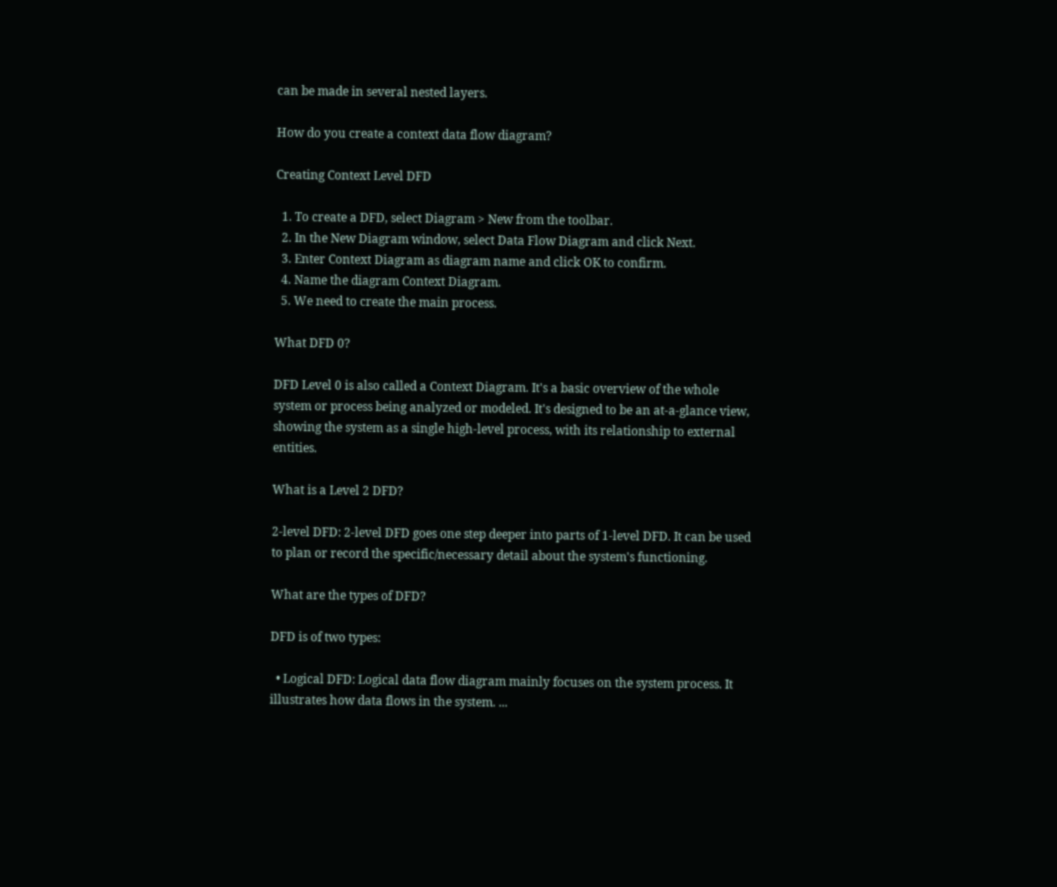can be made in several nested layers.

How do you create a context data flow diagram?

Creating Context Level DFD

  1. To create a DFD, select Diagram > New from the toolbar.
  2. In the New Diagram window, select Data Flow Diagram and click Next.
  3. Enter Context Diagram as diagram name and click OK to confirm.
  4. Name the diagram Context Diagram.
  5. We need to create the main process.

What DFD 0?

DFD Level 0 is also called a Context Diagram. It's a basic overview of the whole system or process being analyzed or modeled. It's designed to be an at-a-glance view, showing the system as a single high-level process, with its relationship to external entities.

What is a Level 2 DFD?

2-level DFD: 2-level DFD goes one step deeper into parts of 1-level DFD. It can be used to plan or record the specific/necessary detail about the system's functioning.

What are the types of DFD?

DFD is of two types:

  • Logical DFD: Logical data flow diagram mainly focuses on the system process. It illustrates how data flows in the system. ...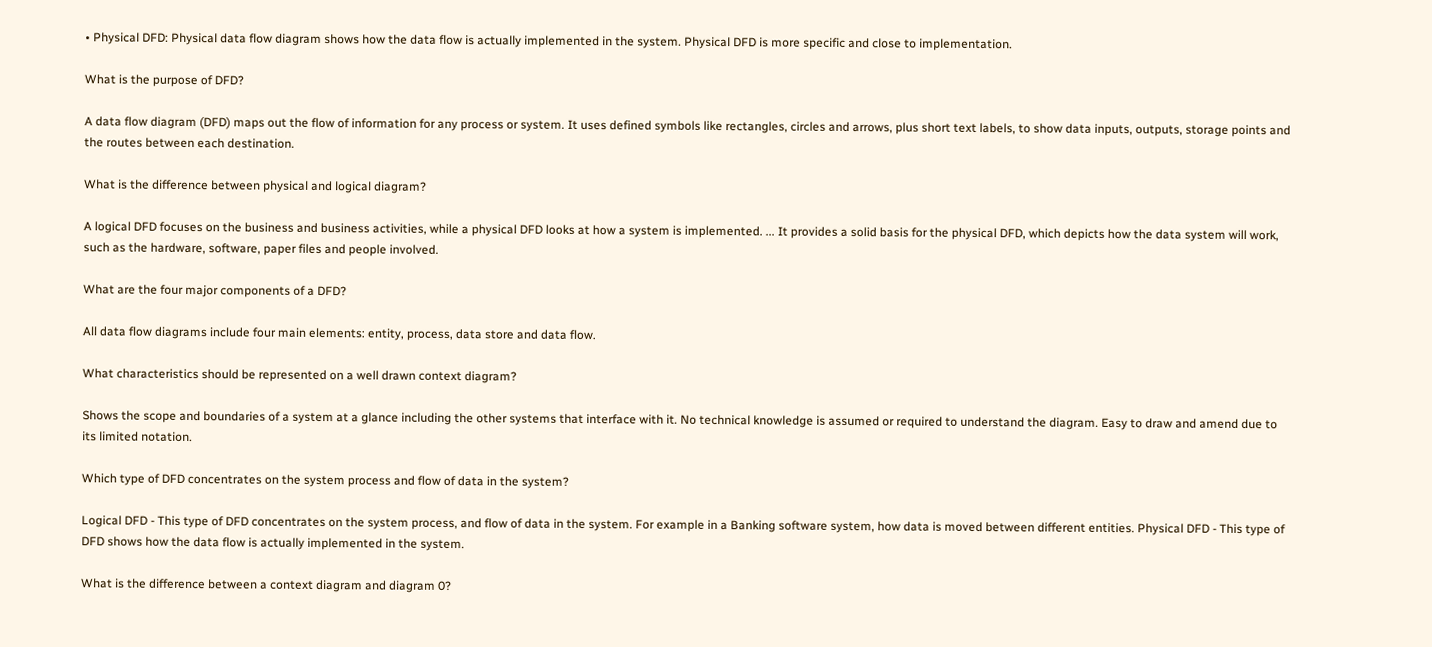• Physical DFD: Physical data flow diagram shows how the data flow is actually implemented in the system. Physical DFD is more specific and close to implementation.

What is the purpose of DFD?

A data flow diagram (DFD) maps out the flow of information for any process or system. It uses defined symbols like rectangles, circles and arrows, plus short text labels, to show data inputs, outputs, storage points and the routes between each destination.

What is the difference between physical and logical diagram?

A logical DFD focuses on the business and business activities, while a physical DFD looks at how a system is implemented. ... It provides a solid basis for the physical DFD, which depicts how the data system will work, such as the hardware, software, paper files and people involved.

What are the four major components of a DFD?

All data flow diagrams include four main elements: entity, process, data store and data flow.

What characteristics should be represented on a well drawn context diagram?

Shows the scope and boundaries of a system at a glance including the other systems that interface with it. No technical knowledge is assumed or required to understand the diagram. Easy to draw and amend due to its limited notation.

Which type of DFD concentrates on the system process and flow of data in the system?

Logical DFD - This type of DFD concentrates on the system process, and flow of data in the system. For example in a Banking software system, how data is moved between different entities. Physical DFD - This type of DFD shows how the data flow is actually implemented in the system.

What is the difference between a context diagram and diagram 0?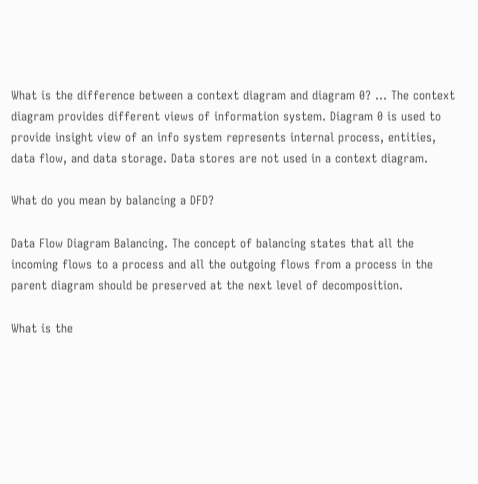What is the difference between a context diagram and diagram 0? ... The context diagram provides different views of information system. Diagram 0 is used to provide insight view of an info system represents internal process, entities, data flow, and data storage. Data stores are not used in a context diagram.

What do you mean by balancing a DFD?

Data Flow Diagram Balancing. The concept of balancing states that all the incoming flows to a process and all the outgoing flows from a process in the parent diagram should be preserved at the next level of decomposition.

What is the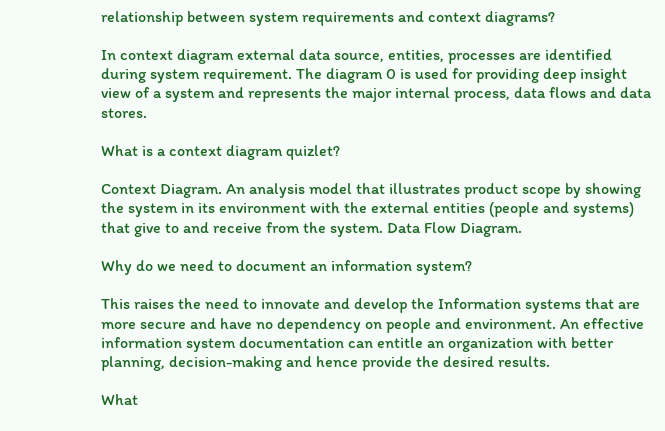relationship between system requirements and context diagrams?

In context diagram external data source, entities, processes are identified during system requirement. The diagram 0 is used for providing deep insight view of a system and represents the major internal process, data flows and data stores.

What is a context diagram quizlet?

Context Diagram. An analysis model that illustrates product scope by showing the system in its environment with the external entities (people and systems) that give to and receive from the system. Data Flow Diagram.

Why do we need to document an information system?

This raises the need to innovate and develop the Information systems that are more secure and have no dependency on people and environment. An effective information system documentation can entitle an organization with better planning, decision-making and hence provide the desired results.

What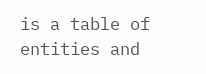is a table of entities and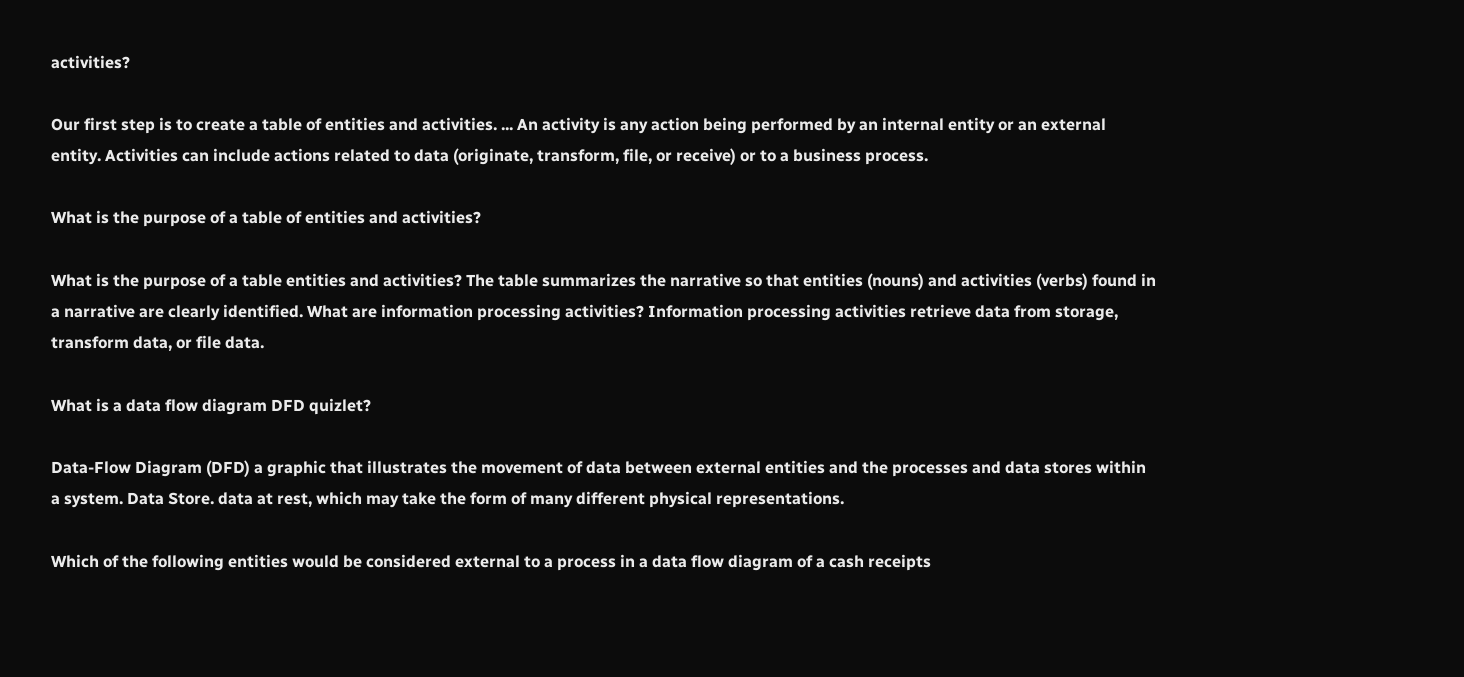activities?

Our first step is to create a table of entities and activities. ... An activity is any action being performed by an internal entity or an external entity. Activities can include actions related to data (originate, transform, file, or receive) or to a business process.

What is the purpose of a table of entities and activities?

What is the purpose of a table entities and activities? The table summarizes the narrative so that entities (nouns) and activities (verbs) found in a narrative are clearly identified. What are information processing activities? Information processing activities retrieve data from storage, transform data, or file data.

What is a data flow diagram DFD quizlet?

Data-Flow Diagram (DFD) a graphic that illustrates the movement of data between external entities and the processes and data stores within a system. Data Store. data at rest, which may take the form of many different physical representations.

Which of the following entities would be considered external to a process in a data flow diagram of a cash receipts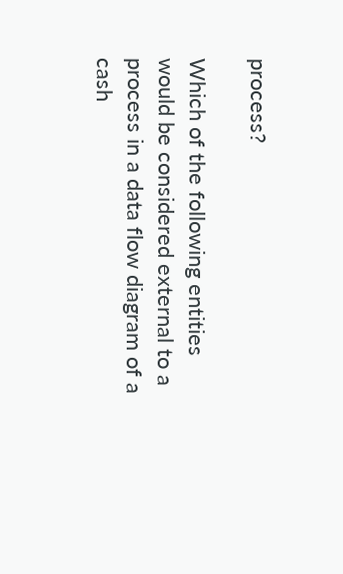process?

Which of the following entities would be considered external to a process in a data flow diagram of a cash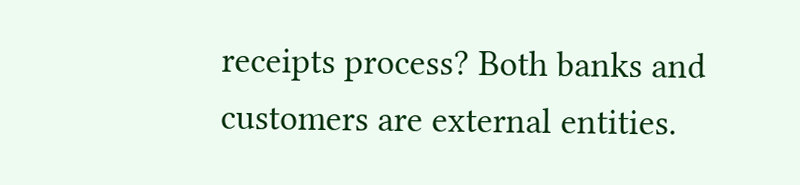receipts process? Both banks and customers are external entities.